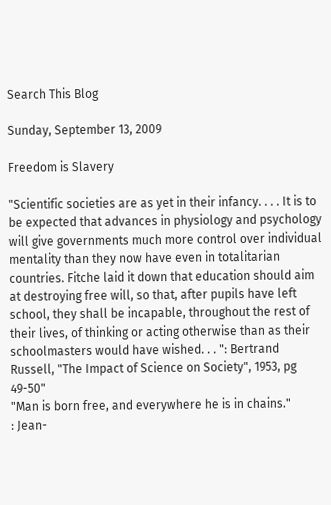Search This Blog

Sunday, September 13, 2009

Freedom is Slavery

"Scientific societies are as yet in their infancy. . . . It is to be expected that advances in physiology and psychology will give governments much more control over individual mentality than they now have even in totalitarian countries. Fitche laid it down that education should aim at destroying free will, so that, after pupils have left school, they shall be incapable, throughout the rest of their lives, of thinking or acting otherwise than as their schoolmasters would have wished. . . ": Bertrand Russell, "The Impact of Science on Society", 1953, pg 49-50"
"Man is born free, and everywhere he is in chains."
: Jean-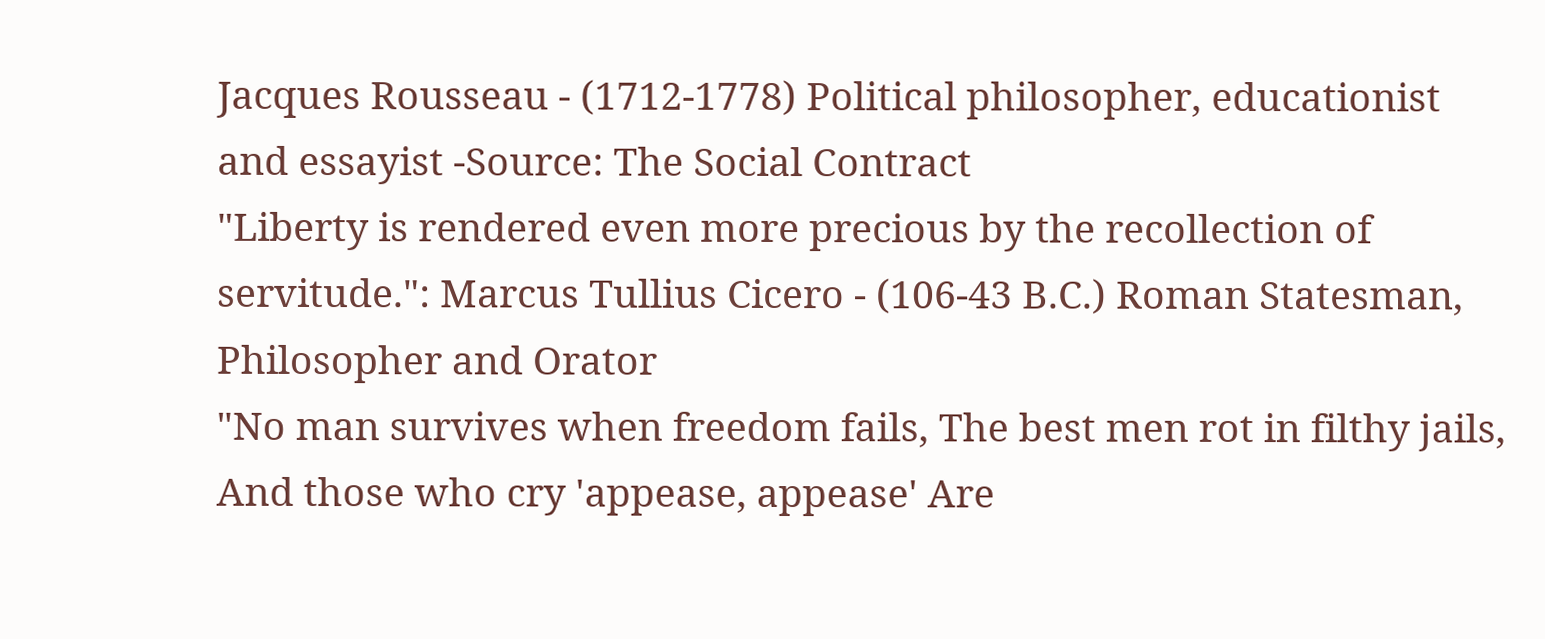Jacques Rousseau - (1712-1778) Political philosopher, educationist and essayist -Source: The Social Contract
"Liberty is rendered even more precious by the recollection of servitude.": Marcus Tullius Cicero - (106-43 B.C.) Roman Statesman, Philosopher and Orator
"No man survives when freedom fails, The best men rot in filthy jails, And those who cry 'appease, appease' Are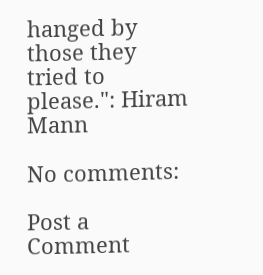hanged by those they tried to please.": Hiram Mann

No comments:

Post a Comment